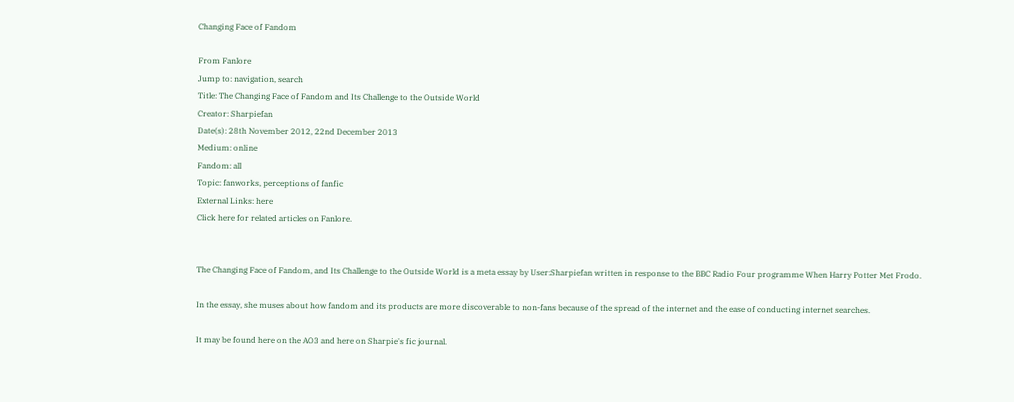Changing Face of Fandom

From Fanlore
Jump to: navigation, search
Title: The Changing Face of Fandom and Its Challenge to the Outside World
Creator: Sharpiefan
Date(s): 28th November 2012, 22nd December 2013
Medium: online
Fandom: all
Topic: fanworks, perceptions of fanfic
External Links: here
Click here for related articles on Fanlore.


The Changing Face of Fandom, and Its Challenge to the Outside World is a meta essay by User:Sharpiefan written in response to the BBC Radio Four programme When Harry Potter Met Frodo.

In the essay, she muses about how fandom and its products are more discoverable to non-fans because of the spread of the internet and the ease of conducting internet searches.

It may be found here on the AO3 and here on Sharpie's fic journal.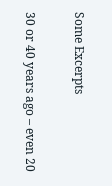Some Excerpts

30 or 40 years ago – even 20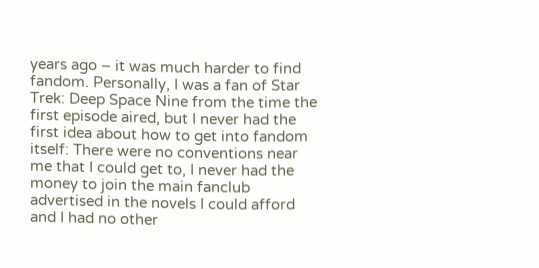years ago – it was much harder to find fandom. Personally, I was a fan of Star Trek: Deep Space Nine from the time the first episode aired, but I never had the first idea about how to get into fandom itself: There were no conventions near me that I could get to, I never had the money to join the main fanclub advertised in the novels I could afford and I had no other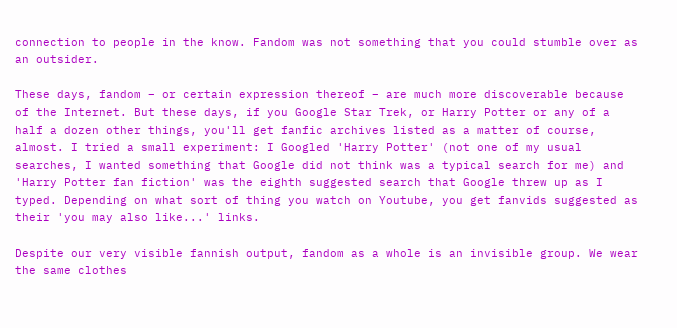connection to people in the know. Fandom was not something that you could stumble over as an outsider.

These days, fandom – or certain expression thereof – are much more discoverable because of the Internet. But these days, if you Google Star Trek, or Harry Potter or any of a half a dozen other things, you'll get fanfic archives listed as a matter of course, almost. I tried a small experiment: I Googled 'Harry Potter' (not one of my usual searches, I wanted something that Google did not think was a typical search for me) and 'Harry Potter fan fiction' was the eighth suggested search that Google threw up as I typed. Depending on what sort of thing you watch on Youtube, you get fanvids suggested as their 'you may also like...' links.

Despite our very visible fannish output, fandom as a whole is an invisible group. We wear the same clothes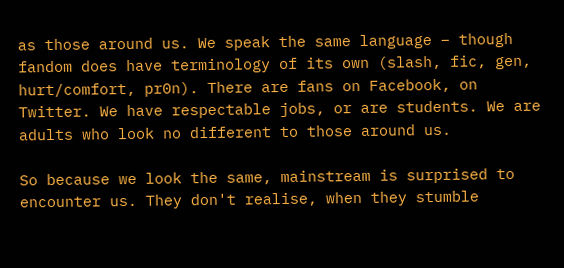as those around us. We speak the same language – though fandom does have terminology of its own (slash, fic, gen, hurt/comfort, pr0n). There are fans on Facebook, on Twitter. We have respectable jobs, or are students. We are adults who look no different to those around us.

So because we look the same, mainstream is surprised to encounter us. They don't realise, when they stumble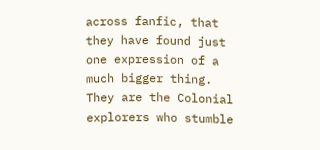across fanfic, that they have found just one expression of a much bigger thing. They are the Colonial explorers who stumble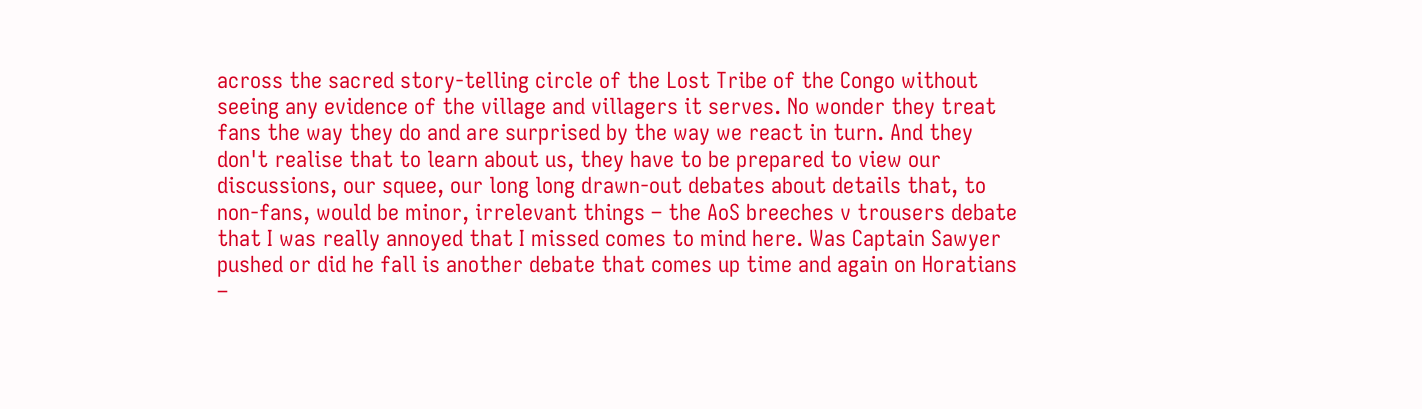across the sacred story-telling circle of the Lost Tribe of the Congo without seeing any evidence of the village and villagers it serves. No wonder they treat fans the way they do and are surprised by the way we react in turn. And they don't realise that to learn about us, they have to be prepared to view our discussions, our squee, our long long drawn-out debates about details that, to non-fans, would be minor, irrelevant things – the AoS breeches v trousers debate that I was really annoyed that I missed comes to mind here. Was Captain Sawyer pushed or did he fall is another debate that comes up time and again on Horatians –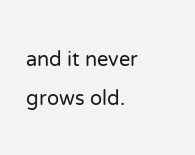and it never grows old.